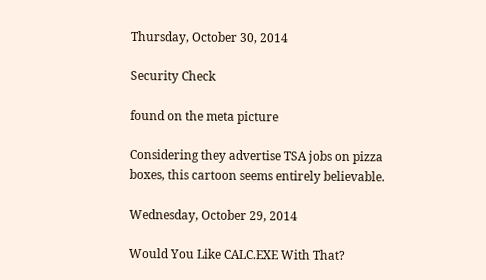Thursday, October 30, 2014

Security Check

found on the meta picture

Considering they advertise TSA jobs on pizza boxes, this cartoon seems entirely believable.

Wednesday, October 29, 2014

Would You Like CALC.EXE With That?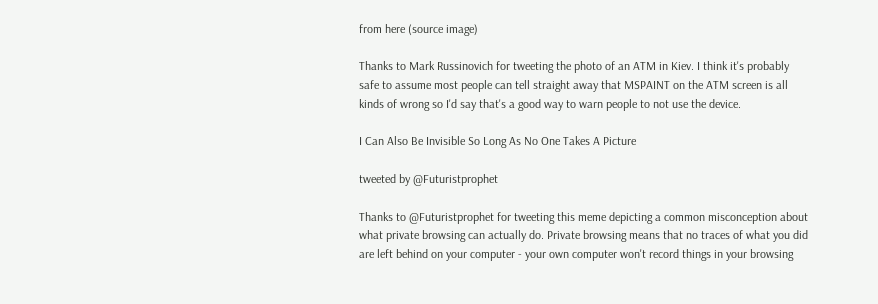from here (source image)

Thanks to Mark Russinovich for tweeting the photo of an ATM in Kiev. I think it's probably safe to assume most people can tell straight away that MSPAINT on the ATM screen is all kinds of wrong so I'd say that's a good way to warn people to not use the device.

I Can Also Be Invisible So Long As No One Takes A Picture

tweeted by @Futuristprophet

Thanks to @Futuristprophet for tweeting this meme depicting a common misconception about what private browsing can actually do. Private browsing means that no traces of what you did are left behind on your computer - your own computer won't record things in your browsing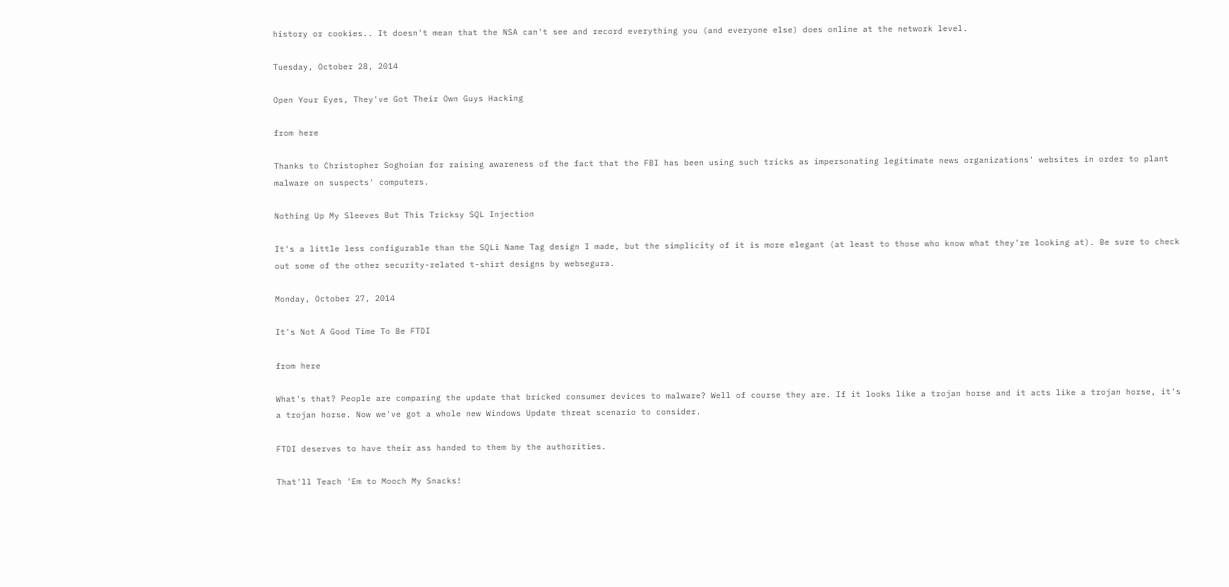history or cookies.. It doesn't mean that the NSA can't see and record everything you (and everyone else) does online at the network level.

Tuesday, October 28, 2014

Open Your Eyes, They've Got Their Own Guys Hacking

from here

Thanks to Christopher Soghoian for raising awareness of the fact that the FBI has been using such tricks as impersonating legitimate news organizations' websites in order to plant malware on suspects' computers.

Nothing Up My Sleeves But This Tricksy SQL Injection

It's a little less configurable than the SQLi Name Tag design I made, but the simplicity of it is more elegant (at least to those who know what they're looking at). Be sure to check out some of the other security-related t-shirt designs by websegura.

Monday, October 27, 2014

It's Not A Good Time To Be FTDI

from here

What's that? People are comparing the update that bricked consumer devices to malware? Well of course they are. If it looks like a trojan horse and it acts like a trojan horse, it's a trojan horse. Now we've got a whole new Windows Update threat scenario to consider.

FTDI deserves to have their ass handed to them by the authorities.

That'll Teach 'Em to Mooch My Snacks!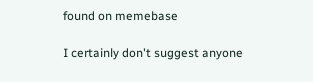found on memebase

I certainly don't suggest anyone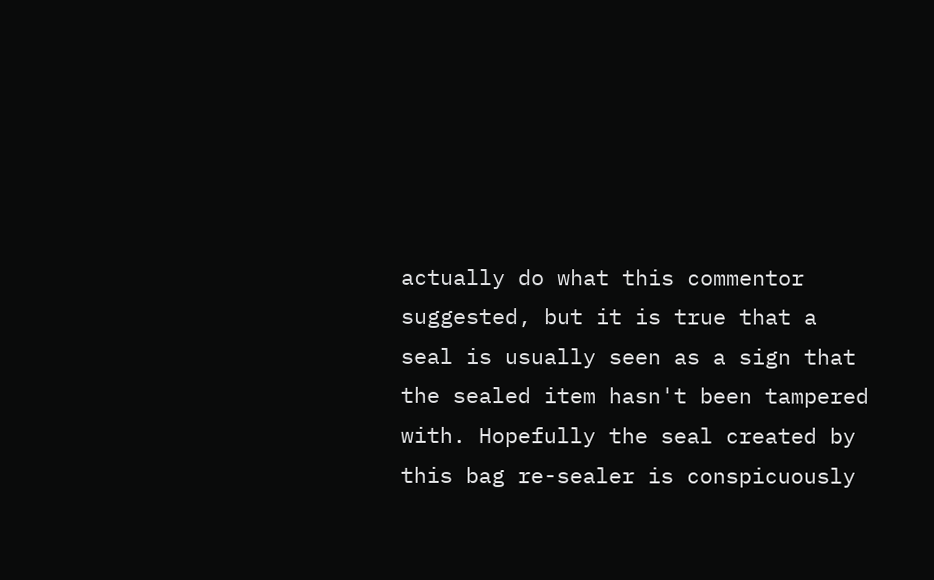actually do what this commentor suggested, but it is true that a seal is usually seen as a sign that the sealed item hasn't been tampered with. Hopefully the seal created by this bag re-sealer is conspicuously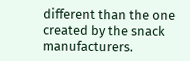different than the one created by the snack manufacturers.